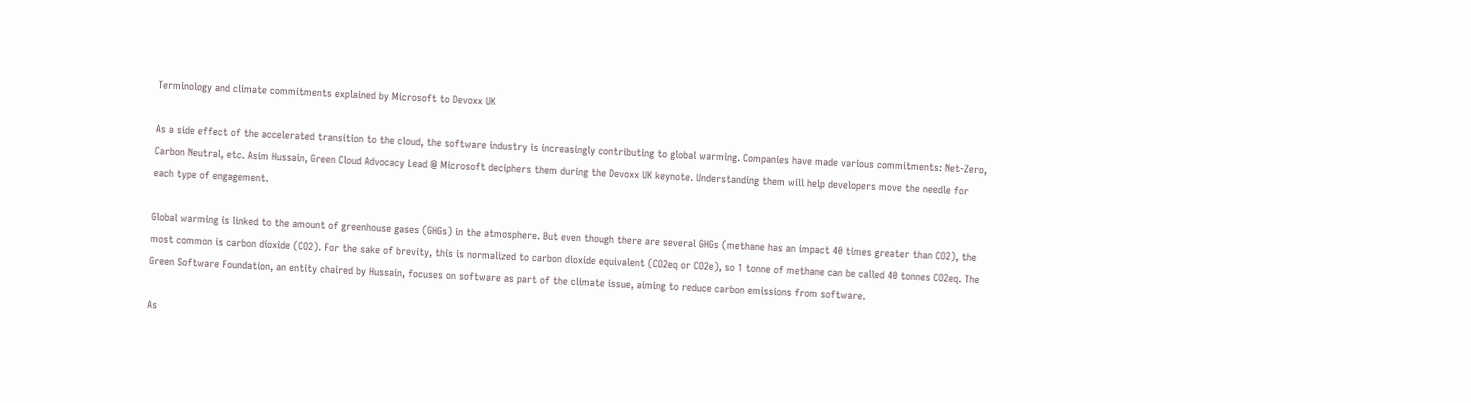Terminology and climate commitments explained by Microsoft to Devoxx UK

As a side effect of the accelerated transition to the cloud, the software industry is increasingly contributing to global warming. Companies have made various commitments: Net-Zero, Carbon Neutral, etc. Asim Hussain, Green Cloud Advocacy Lead @ Microsoft deciphers them during the Devoxx UK keynote. Understanding them will help developers move the needle for each type of engagement.

Global warming is linked to the amount of greenhouse gases (GHGs) in the atmosphere. But even though there are several GHGs (methane has an impact 40 times greater than CO2), the most common is carbon dioxide (CO2). For the sake of brevity, this is normalized to carbon dioxide equivalent (CO2eq or CO2e), so 1 tonne of methane can be called 40 tonnes CO2eq. The Green Software Foundation, an entity chaired by Hussain, focuses on software as part of the climate issue, aiming to reduce carbon emissions from software.

As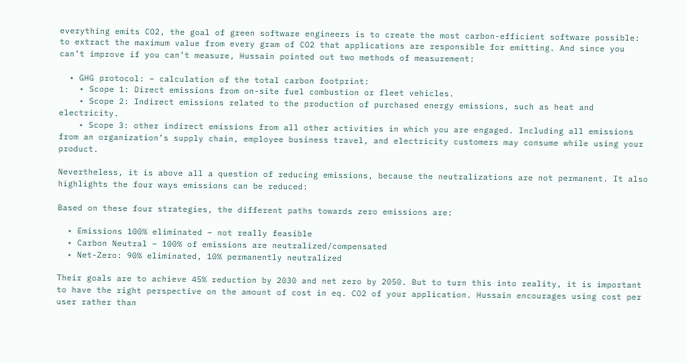everything emits CO2, the goal of green software engineers is to create the most carbon-efficient software possible: to extract the maximum value from every gram of CO2 that applications are responsible for emitting. And since you can’t improve if you can’t measure, Hussain pointed out two methods of measurement:

  • GHG protocol: – calculation of the total carbon footprint:
    • Scope 1: Direct emissions from on-site fuel combustion or fleet vehicles.
    • Scope 2: Indirect emissions related to the production of purchased energy emissions, such as heat and electricity.
    • Scope 3: other indirect emissions from all other activities in which you are engaged. Including all emissions from an organization’s supply chain, employee business travel, and electricity customers may consume while using your product.

Nevertheless, it is above all a question of reducing emissions, because the neutralizations are not permanent. It also highlights the four ways emissions can be reduced:

Based on these four strategies, the different paths towards zero emissions are:

  • Emissions 100% eliminated – not really feasible
  • Carbon Neutral – 100% of emissions are neutralized/compensated
  • Net-Zero: 90% eliminated, 10% permanently neutralized

Their goals are to achieve 45% reduction by 2030 and net zero by 2050. But to turn this into reality, it is important to have the right perspective on the amount of cost in eq. CO2 of your application. Hussain encourages using cost per user rather than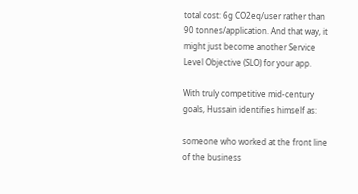total cost: 6g CO2eq/user rather than 90 tonnes/application. And that way, it might just become another Service Level Objective (SLO) for your app.

With truly competitive mid-century goals, Hussain identifies himself as:

someone who worked at the front line of the business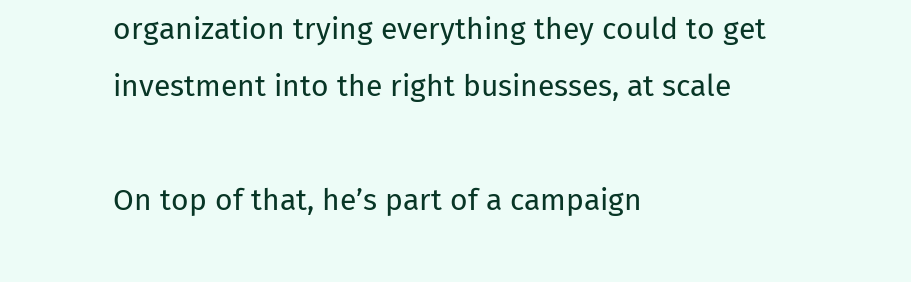organization trying everything they could to get investment into the right businesses, at scale

On top of that, he’s part of a campaign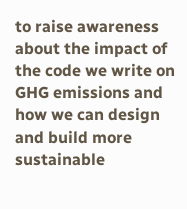to raise awareness about the impact of the code we write on GHG emissions and how we can design and build more sustainable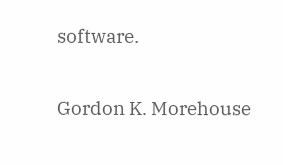software.

Gordon K. Morehouse